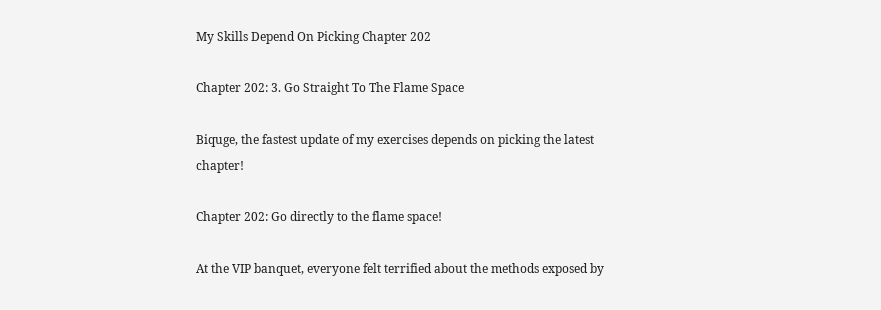My Skills Depend On Picking Chapter 202

Chapter 202: 3. Go Straight To The Flame Space

Biquge, the fastest update of my exercises depends on picking the latest chapter!

Chapter 202: Go directly to the flame space!

At the VIP banquet, everyone felt terrified about the methods exposed by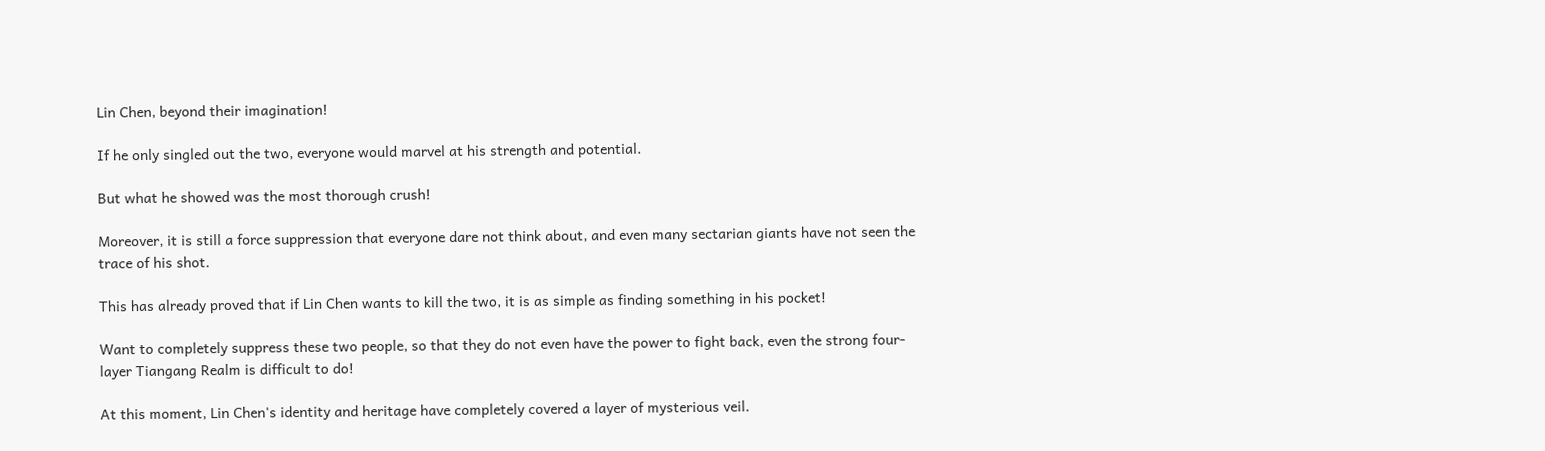Lin Chen, beyond their imagination!

If he only singled out the two, everyone would marvel at his strength and potential.

But what he showed was the most thorough crush!

Moreover, it is still a force suppression that everyone dare not think about, and even many sectarian giants have not seen the trace of his shot.

This has already proved that if Lin Chen wants to kill the two, it is as simple as finding something in his pocket!

Want to completely suppress these two people, so that they do not even have the power to fight back, even the strong four-layer Tiangang Realm is difficult to do!

At this moment, Lin Chen's identity and heritage have completely covered a layer of mysterious veil.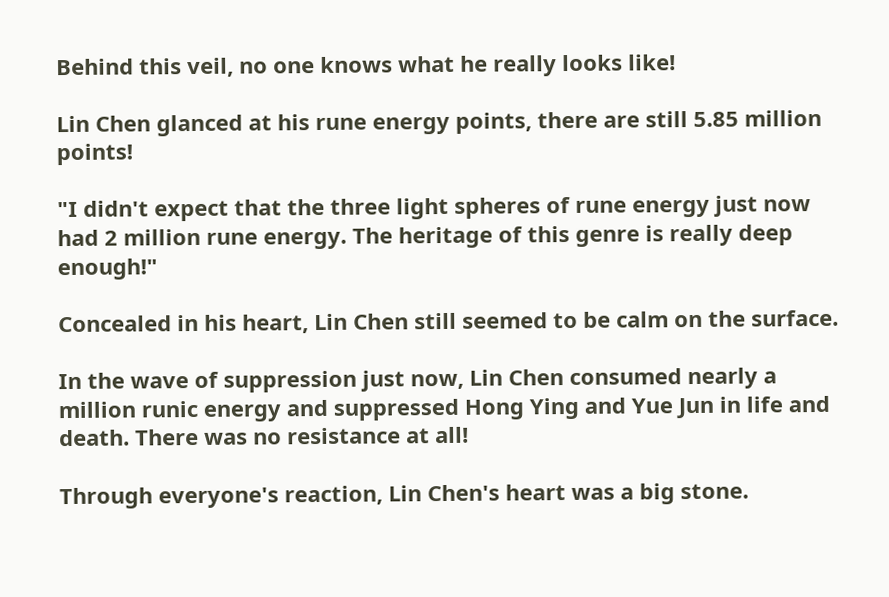Behind this veil, no one knows what he really looks like!

Lin Chen glanced at his rune energy points, there are still 5.85 million points!

"I didn't expect that the three light spheres of rune energy just now had 2 million rune energy. The heritage of this genre is really deep enough!"

Concealed in his heart, Lin Chen still seemed to be calm on the surface.

In the wave of suppression just now, Lin Chen consumed nearly a million runic energy and suppressed Hong Ying and Yue Jun in life and death. There was no resistance at all!

Through everyone's reaction, Lin Chen's heart was a big stone.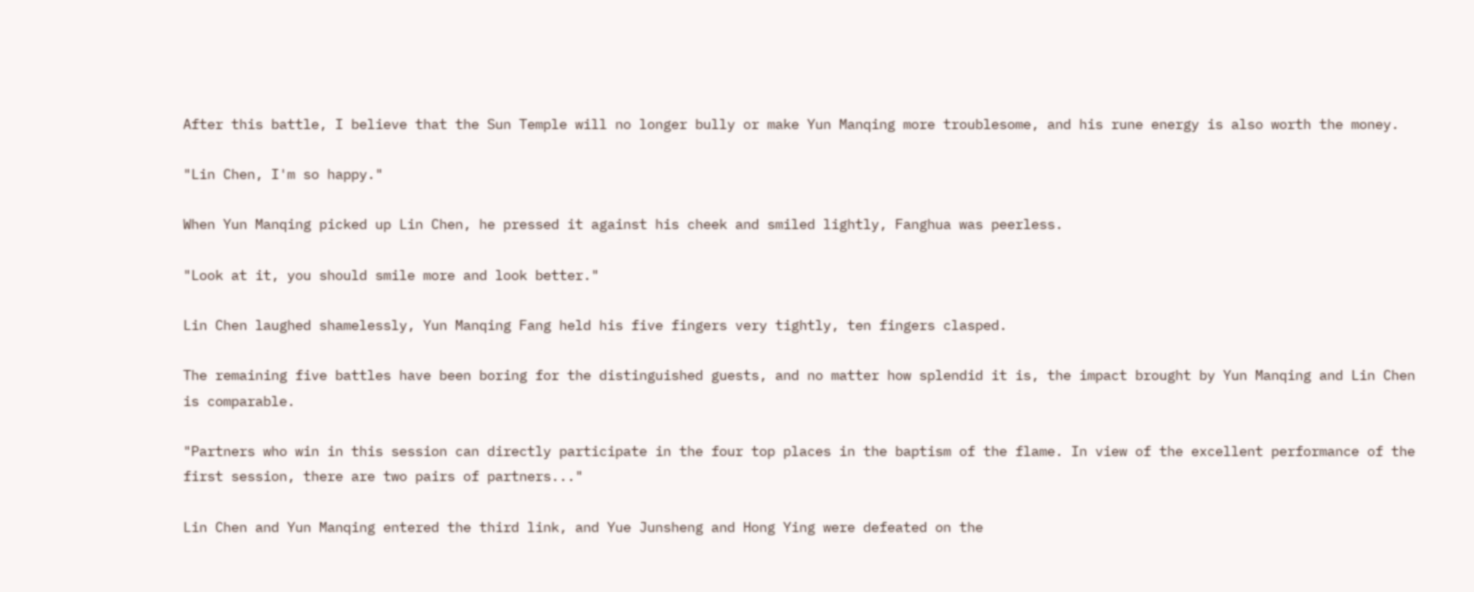After this battle, I believe that the Sun Temple will no longer bully or make Yun Manqing more troublesome, and his rune energy is also worth the money.

"Lin Chen, I'm so happy."

When Yun Manqing picked up Lin Chen, he pressed it against his cheek and smiled lightly, Fanghua was peerless.

"Look at it, you should smile more and look better."

Lin Chen laughed shamelessly, Yun Manqing Fang held his five fingers very tightly, ten fingers clasped.

The remaining five battles have been boring for the distinguished guests, and no matter how splendid it is, the impact brought by Yun Manqing and Lin Chen is comparable.

"Partners who win in this session can directly participate in the four top places in the baptism of the flame. In view of the excellent performance of the first session, there are two pairs of partners..."

Lin Chen and Yun Manqing entered the third link, and Yue Junsheng and Hong Ying were defeated on the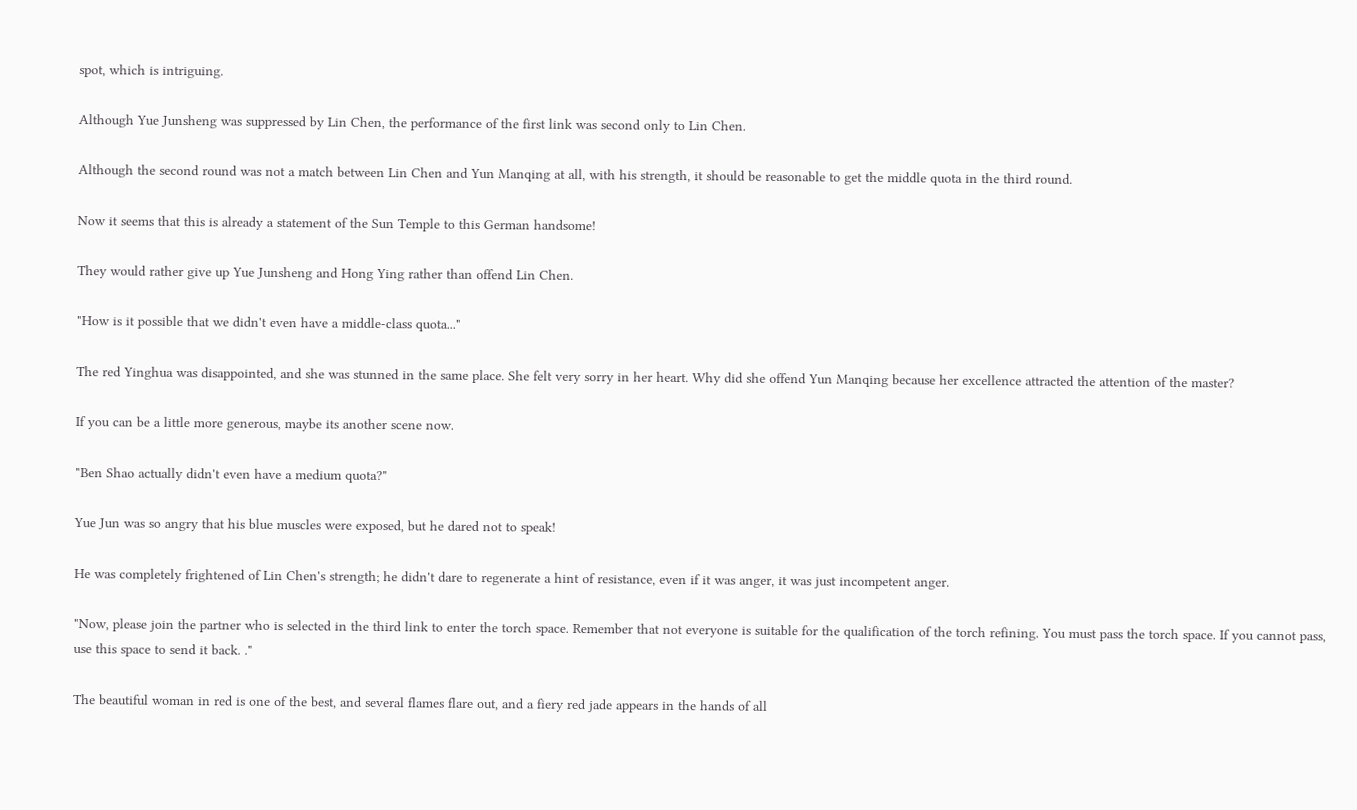spot, which is intriguing.

Although Yue Junsheng was suppressed by Lin Chen, the performance of the first link was second only to Lin Chen.

Although the second round was not a match between Lin Chen and Yun Manqing at all, with his strength, it should be reasonable to get the middle quota in the third round.

Now it seems that this is already a statement of the Sun Temple to this German handsome!

They would rather give up Yue Junsheng and Hong Ying rather than offend Lin Chen.

"How is it possible that we didn't even have a middle-class quota..."

The red Yinghua was disappointed, and she was stunned in the same place. She felt very sorry in her heart. Why did she offend Yun Manqing because her excellence attracted the attention of the master?

If you can be a little more generous, maybe its another scene now.

"Ben Shao actually didn't even have a medium quota?"

Yue Jun was so angry that his blue muscles were exposed, but he dared not to speak!

He was completely frightened of Lin Chen's strength; he didn't dare to regenerate a hint of resistance, even if it was anger, it was just incompetent anger.

"Now, please join the partner who is selected in the third link to enter the torch space. Remember that not everyone is suitable for the qualification of the torch refining. You must pass the torch space. If you cannot pass, use this space to send it back. ."

The beautiful woman in red is one of the best, and several flames flare out, and a fiery red jade appears in the hands of all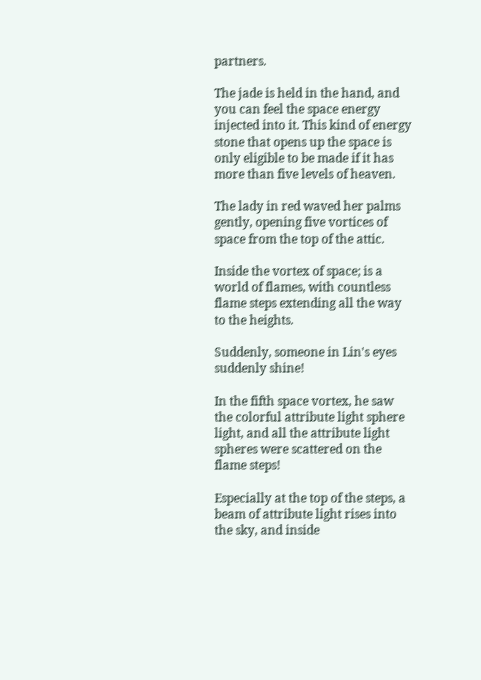partners.

The jade is held in the hand, and you can feel the space energy injected into it. This kind of energy stone that opens up the space is only eligible to be made if it has more than five levels of heaven.

The lady in red waved her palms gently, opening five vortices of space from the top of the attic.

Inside the vortex of space; is a world of flames, with countless flame steps extending all the way to the heights.

Suddenly, someone in Lin's eyes suddenly shine!

In the fifth space vortex, he saw the colorful attribute light sphere light, and all the attribute light spheres were scattered on the flame steps!

Especially at the top of the steps, a beam of attribute light rises into the sky, and inside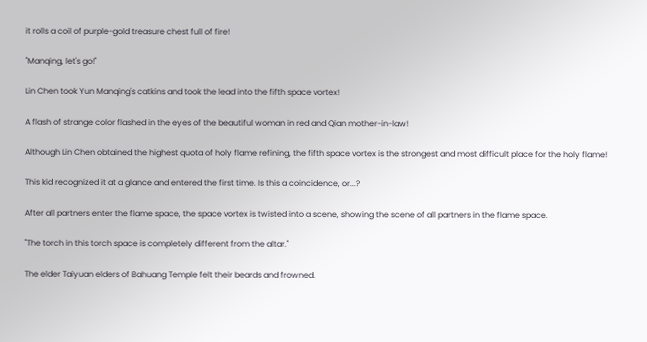it rolls a coil of purple-gold treasure chest full of fire!

"Manqing, let's go!"

Lin Chen took Yun Manqing's catkins and took the lead into the fifth space vortex!

A flash of strange color flashed in the eyes of the beautiful woman in red and Qian mother-in-law!

Although Lin Chen obtained the highest quota of holy flame refining, the fifth space vortex is the strongest and most difficult place for the holy flame!

This kid recognized it at a glance and entered the first time. Is this a coincidence, or...?

After all partners enter the flame space, the space vortex is twisted into a scene, showing the scene of all partners in the flame space.

"The torch in this torch space is completely different from the altar."

The elder Taiyuan elders of Bahuang Temple felt their beards and frowned.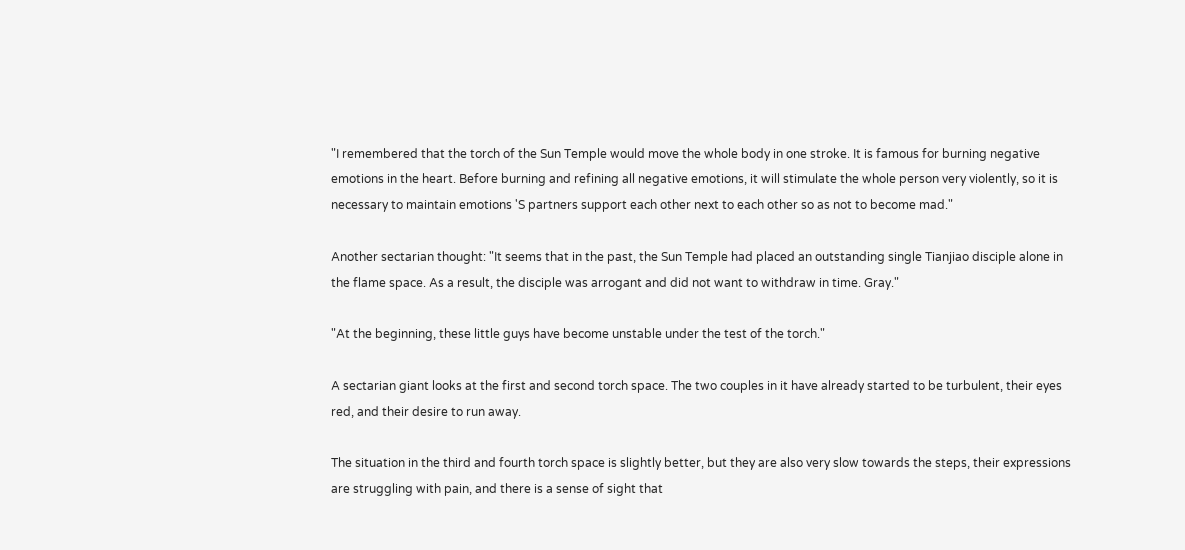"I remembered that the torch of the Sun Temple would move the whole body in one stroke. It is famous for burning negative emotions in the heart. Before burning and refining all negative emotions, it will stimulate the whole person very violently, so it is necessary to maintain emotions 'S partners support each other next to each other so as not to become mad."

Another sectarian thought: "It seems that in the past, the Sun Temple had placed an outstanding single Tianjiao disciple alone in the flame space. As a result, the disciple was arrogant and did not want to withdraw in time. Gray."

"At the beginning, these little guys have become unstable under the test of the torch."

A sectarian giant looks at the first and second torch space. The two couples in it have already started to be turbulent, their eyes red, and their desire to run away.

The situation in the third and fourth torch space is slightly better, but they are also very slow towards the steps, their expressions are struggling with pain, and there is a sense of sight that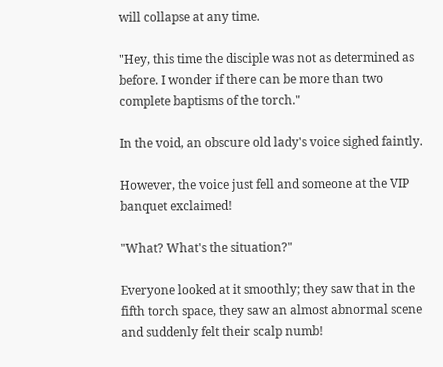will collapse at any time.

"Hey, this time the disciple was not as determined as before. I wonder if there can be more than two complete baptisms of the torch."

In the void, an obscure old lady's voice sighed faintly.

However, the voice just fell and someone at the VIP banquet exclaimed!

"What? What's the situation?"

Everyone looked at it smoothly; they saw that in the fifth torch space, they saw an almost abnormal scene and suddenly felt their scalp numb!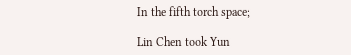In the fifth torch space;

Lin Chen took Yun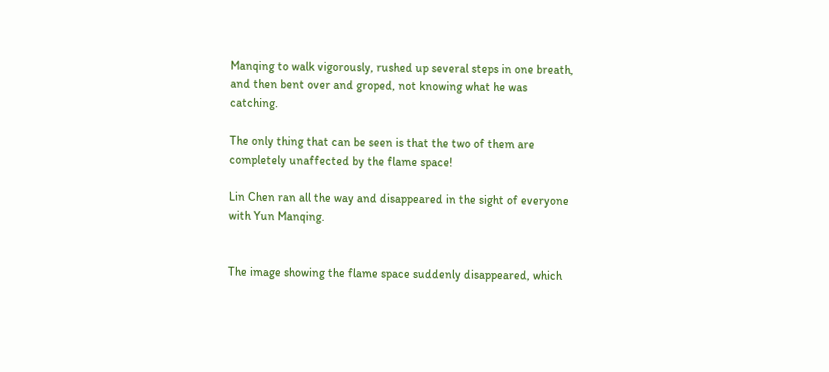Manqing to walk vigorously, rushed up several steps in one breath, and then bent over and groped, not knowing what he was catching.

The only thing that can be seen is that the two of them are completely unaffected by the flame space!

Lin Chen ran all the way and disappeared in the sight of everyone with Yun Manqing.


The image showing the flame space suddenly disappeared, which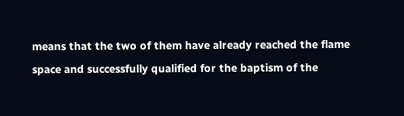means that the two of them have already reached the flame space and successfully qualified for the baptism of the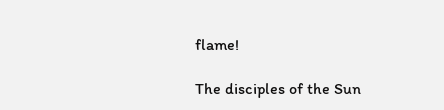flame!

The disciples of the Sun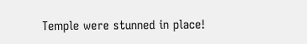Temple were stunned in place!